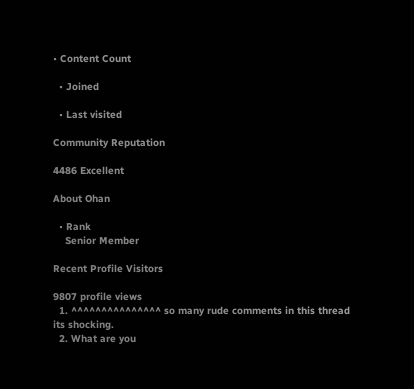• Content Count

  • Joined

  • Last visited

Community Reputation

4486 Excellent

About Ohan

  • Rank
    Senior Member

Recent Profile Visitors

9807 profile views
  1. ^^^^^^^^^^^^^^^ so many rude comments in this thread its shocking.
  2. What are you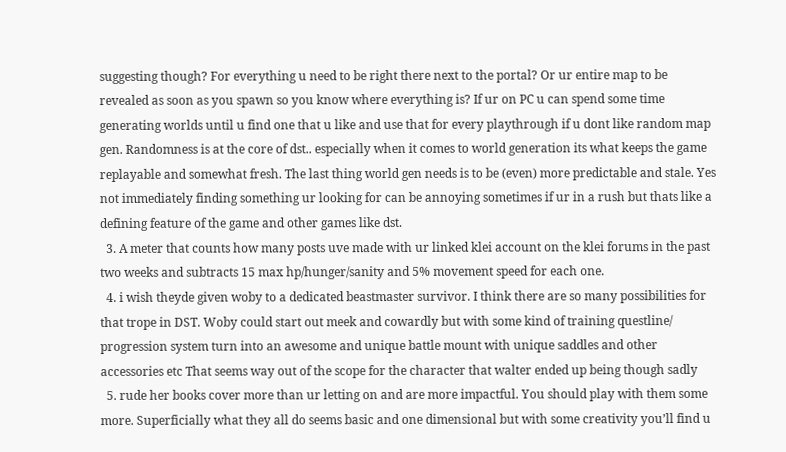suggesting though? For everything u need to be right there next to the portal? Or ur entire map to be revealed as soon as you spawn so you know where everything is? If ur on PC u can spend some time generating worlds until u find one that u like and use that for every playthrough if u dont like random map gen. Randomness is at the core of dst.. especially when it comes to world generation its what keeps the game replayable and somewhat fresh. The last thing world gen needs is to be (even) more predictable and stale. Yes not immediately finding something ur looking for can be annoying sometimes if ur in a rush but thats like a defining feature of the game and other games like dst.
  3. A meter that counts how many posts uve made with ur linked klei account on the klei forums in the past two weeks and subtracts 15 max hp/hunger/sanity and 5% movement speed for each one.
  4. i wish theyde given woby to a dedicated beastmaster survivor. I think there are so many possibilities for that trope in DST. Woby could start out meek and cowardly but with some kind of training questline/ progression system turn into an awesome and unique battle mount with unique saddles and other accessories etc That seems way out of the scope for the character that walter ended up being though sadly
  5. rude her books cover more than ur letting on and are more impactful. You should play with them some more. Superficially what they all do seems basic and one dimensional but with some creativity you’ll find u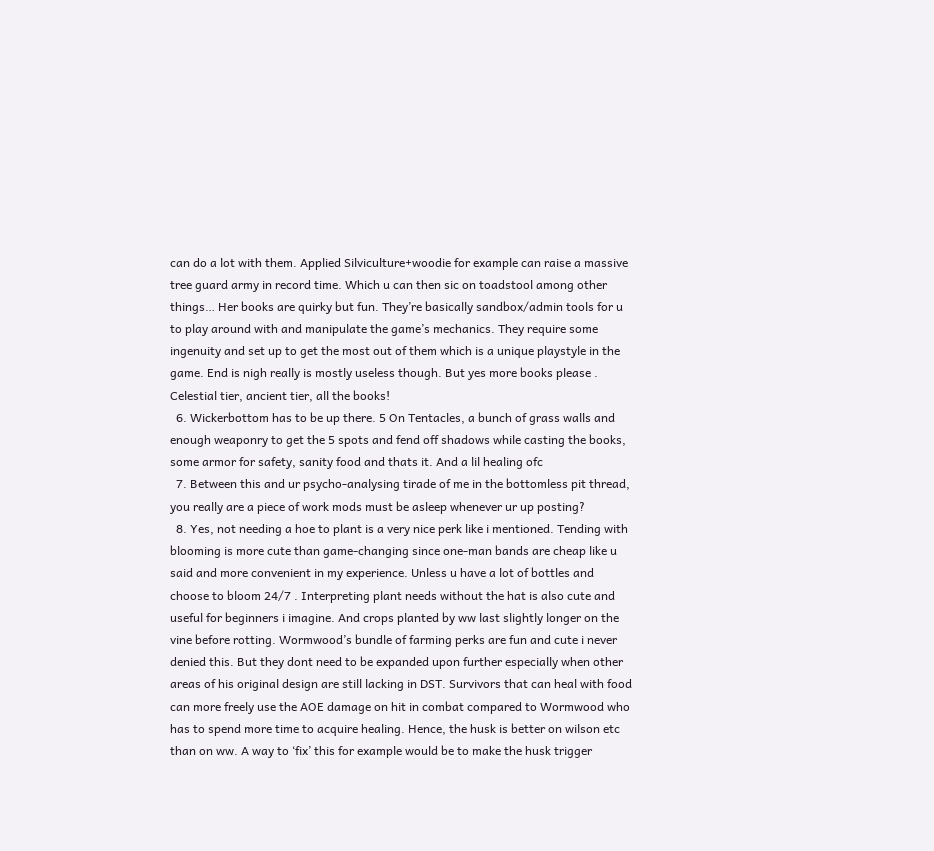can do a lot with them. Applied Silviculture+woodie for example can raise a massive tree guard army in record time. Which u can then sic on toadstool among other things… Her books are quirky but fun. They’re basically sandbox/admin tools for u to play around with and manipulate the game’s mechanics. They require some ingenuity and set up to get the most out of them which is a unique playstyle in the game. End is nigh really is mostly useless though. But yes more books please . Celestial tier, ancient tier, all the books!
  6. Wickerbottom has to be up there. 5 On Tentacles, a bunch of grass walls and enough weaponry to get the 5 spots and fend off shadows while casting the books, some armor for safety, sanity food and thats it. And a lil healing ofc
  7. Between this and ur psycho-analysing tirade of me in the bottomless pit thread, you really are a piece of work mods must be asleep whenever ur up posting?
  8. Yes, not needing a hoe to plant is a very nice perk like i mentioned. Tending with blooming is more cute than game-changing since one-man bands are cheap like u said and more convenient in my experience. Unless u have a lot of bottles and choose to bloom 24/7 . Interpreting plant needs without the hat is also cute and useful for beginners i imagine. And crops planted by ww last slightly longer on the vine before rotting. Wormwood’s bundle of farming perks are fun and cute i never denied this. But they dont need to be expanded upon further especially when other areas of his original design are still lacking in DST. Survivors that can heal with food can more freely use the AOE damage on hit in combat compared to Wormwood who has to spend more time to acquire healing. Hence, the husk is better on wilson etc than on ww. A way to ‘fix’ this for example would be to make the husk trigger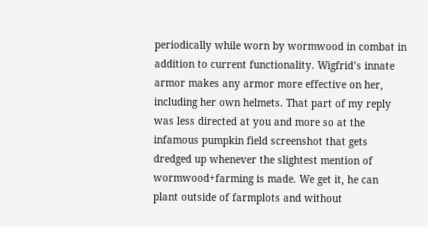periodically while worn by wormwood in combat in addition to current functionality. Wigfrid’s innate armor makes any armor more effective on her, including her own helmets. That part of my reply was less directed at you and more so at the infamous pumpkin field screenshot that gets dredged up whenever the slightest mention of wormwood+farming is made. We get it, he can plant outside of farmplots and without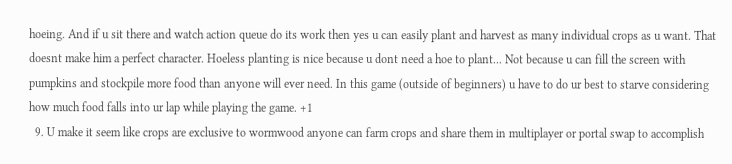hoeing. And if u sit there and watch action queue do its work then yes u can easily plant and harvest as many individual crops as u want. That doesnt make him a perfect character. Hoeless planting is nice because u dont need a hoe to plant... Not because u can fill the screen with pumpkins and stockpile more food than anyone will ever need. In this game (outside of beginners) u have to do ur best to starve considering how much food falls into ur lap while playing the game. +1
  9. U make it seem like crops are exclusive to wormwood anyone can farm crops and share them in multiplayer or portal swap to accomplish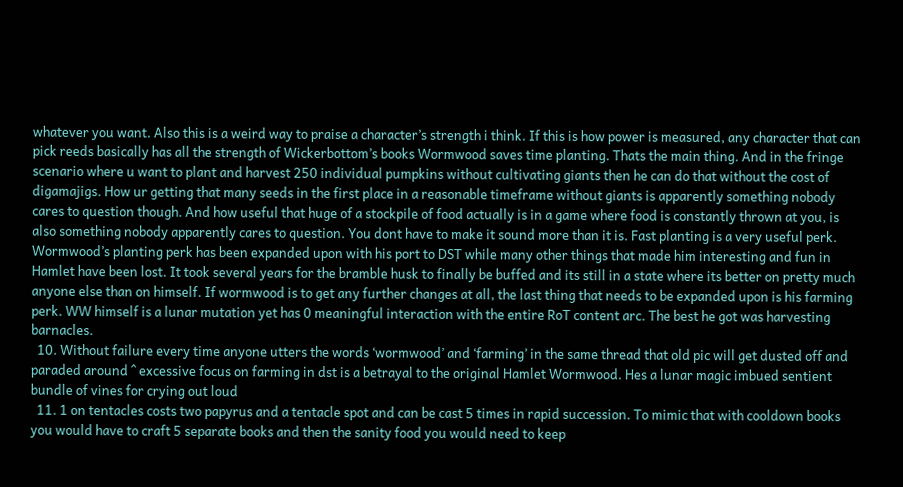whatever you want. Also this is a weird way to praise a character’s strength i think. If this is how power is measured, any character that can pick reeds basically has all the strength of Wickerbottom’s books Wormwood saves time planting. Thats the main thing. And in the fringe scenario where u want to plant and harvest 250 individual pumpkins without cultivating giants then he can do that without the cost of digamajigs. How ur getting that many seeds in the first place in a reasonable timeframe without giants is apparently something nobody cares to question though. And how useful that huge of a stockpile of food actually is in a game where food is constantly thrown at you, is also something nobody apparently cares to question. You dont have to make it sound more than it is. Fast planting is a very useful perk. Wormwood’s planting perk has been expanded upon with his port to DST while many other things that made him interesting and fun in Hamlet have been lost. It took several years for the bramble husk to finally be buffed and its still in a state where its better on pretty much anyone else than on himself. If wormwood is to get any further changes at all, the last thing that needs to be expanded upon is his farming perk. WW himself is a lunar mutation yet has 0 meaningful interaction with the entire RoT content arc. The best he got was harvesting barnacles.
  10. Without failure every time anyone utters the words ‘wormwood’ and ‘farming’ in the same thread that old pic will get dusted off and paraded around ^ excessive focus on farming in dst is a betrayal to the original Hamlet Wormwood. Hes a lunar magic imbued sentient bundle of vines for crying out loud
  11. 1 on tentacles costs two papyrus and a tentacle spot and can be cast 5 times in rapid succession. To mimic that with cooldown books you would have to craft 5 separate books and then the sanity food you would need to keep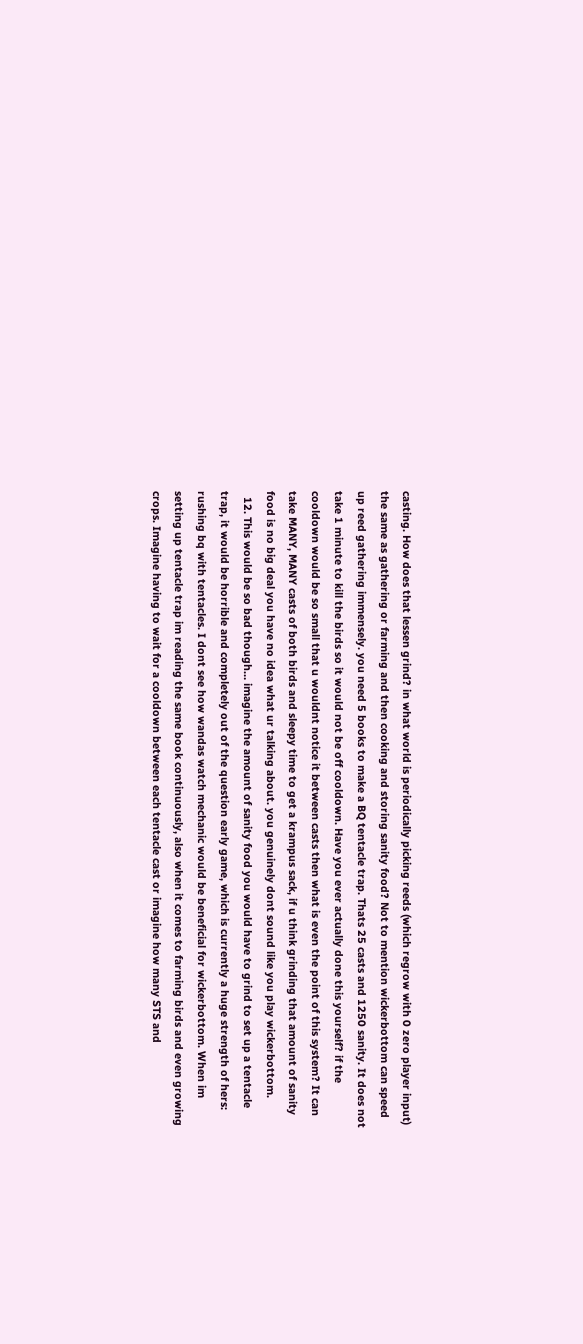casting. How does that lessen grind? in what world is periodically picking reeds (which regrow with 0 zero player input) the same as gathering or farming and then cooking and storing sanity food? Not to mention wickerbottom can speed up reed gathering immensely. you need 5 books to make a BQ tentacle trap. Thats 25 casts and 1250 sanity. It does not take 1 minute to kill the birds so it would not be off cooldown. Have you ever actually done this yourself? if the cooldown would be so small that u wouldnt notice it between casts then what is even the point of this system? It can take MANY, MANY casts of both birds and sleepy time to get a krampus sack, if u think grinding that amount of sanity food is no big deal you have no idea what ur talking about. you genuinely dont sound like you play wickerbottom.
  12. This would be so bad though… imagine the amount of sanity food you would have to grind to set up a tentacle trap, it would be horrible and completely out of the question early game, which is currently a huge strength of hers: rushing bq with tentacles. I dont see how wandas watch mechanic would be beneficial for wickerbottom. When im setting up tentacle trap im reading the same book continuously, also when it comes to farming birds and even growing crops. Imagine having to wait for a cooldown between each tentacle cast or imagine how many STS and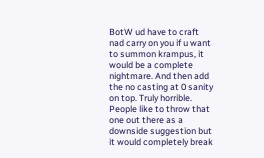BotW ud have to craft nad carry on you if u want to summon krampus, it would be a complete nightmare. And then add the no casting at 0 sanity on top. Truly horrible. People like to throw that one out there as a downside suggestion but it would completely break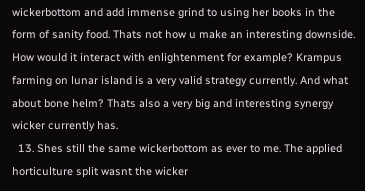wickerbottom and add immense grind to using her books in the form of sanity food. Thats not how u make an interesting downside. How would it interact with enlightenment for example? Krampus farming on lunar island is a very valid strategy currently. And what about bone helm? Thats also a very big and interesting synergy wicker currently has.
  13. Shes still the same wickerbottom as ever to me. The applied horticulture split wasnt the wicker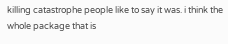killing catastrophe people like to say it was. i think the whole package that is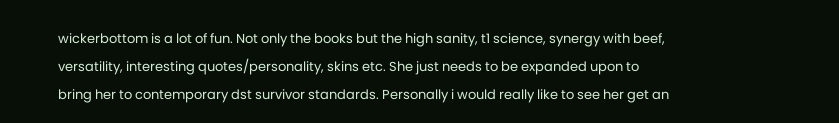wickerbottom is a lot of fun. Not only the books but the high sanity, t1 science, synergy with beef, versatility, interesting quotes/personality, skins etc. She just needs to be expanded upon to bring her to contemporary dst survivor standards. Personally i would really like to see her get an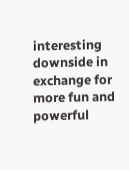interesting downside in exchange for more fun and powerful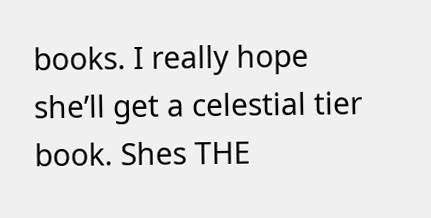books. I really hope she’ll get a celestial tier book. Shes THE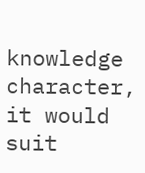knowledge character, it would suit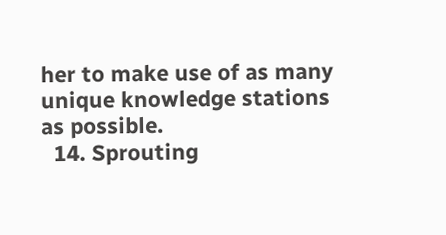her to make use of as many unique knowledge stations as possible.
  14. Sprouting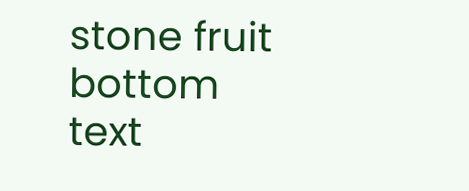stone fruit bottom text